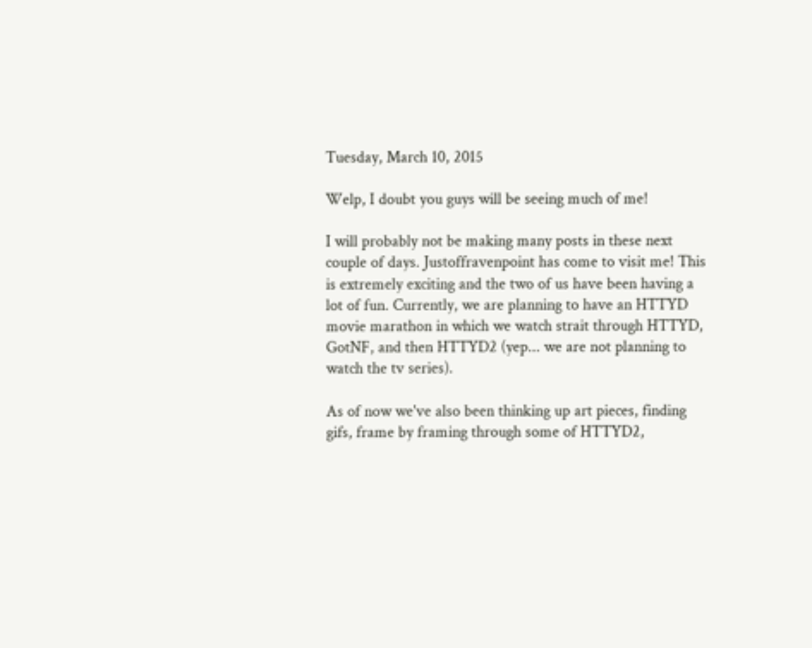Tuesday, March 10, 2015

Welp, I doubt you guys will be seeing much of me!

I will probably not be making many posts in these next couple of days. Justoffravenpoint has come to visit me! This is extremely exciting and the two of us have been having a lot of fun. Currently, we are planning to have an HTTYD movie marathon in which we watch strait through HTTYD, GotNF, and then HTTYD2 (yep... we are not planning to watch the tv series).

As of now we've also been thinking up art pieces, finding gifs, frame by framing through some of HTTYD2,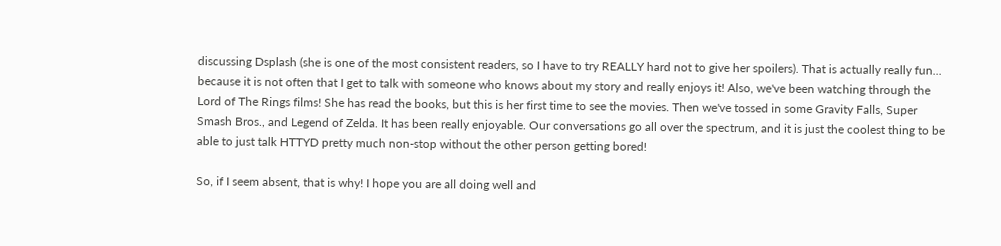discussing Dsplash (she is one of the most consistent readers, so I have to try REALLY hard not to give her spoilers). That is actually really fun... because it is not often that I get to talk with someone who knows about my story and really enjoys it! Also, we've been watching through the Lord of The Rings films! She has read the books, but this is her first time to see the movies. Then we've tossed in some Gravity Falls, Super Smash Bros., and Legend of Zelda. It has been really enjoyable. Our conversations go all over the spectrum, and it is just the coolest thing to be able to just talk HTTYD pretty much non-stop without the other person getting bored!

So, if I seem absent, that is why! I hope you are all doing well and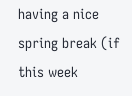having a nice spring break (if this week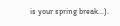is your spring break...).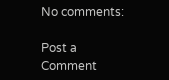No comments:

Post a Comment